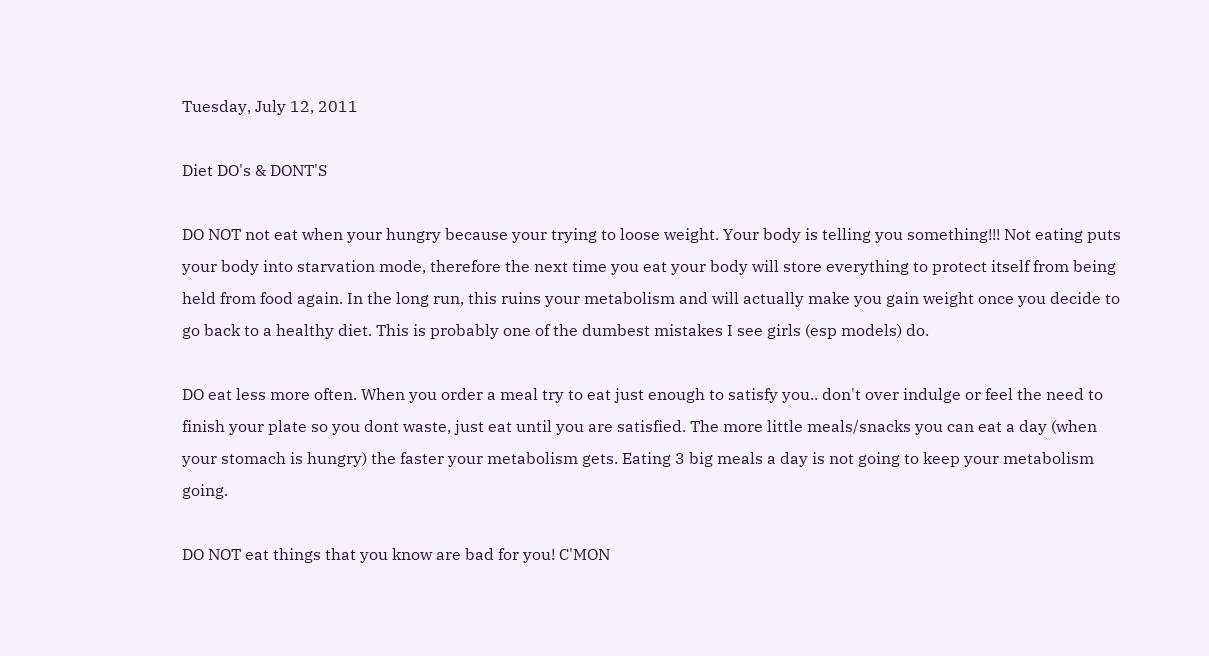Tuesday, July 12, 2011

Diet DO's & DONT'S

DO NOT not eat when your hungry because your trying to loose weight. Your body is telling you something!!! Not eating puts your body into starvation mode, therefore the next time you eat your body will store everything to protect itself from being held from food again. In the long run, this ruins your metabolism and will actually make you gain weight once you decide to go back to a healthy diet. This is probably one of the dumbest mistakes I see girls (esp models) do.

DO eat less more often. When you order a meal try to eat just enough to satisfy you.. don't over indulge or feel the need to finish your plate so you dont waste, just eat until you are satisfied. The more little meals/snacks you can eat a day (when your stomach is hungry) the faster your metabolism gets. Eating 3 big meals a day is not going to keep your metabolism going.

DO NOT eat things that you know are bad for you! C'MON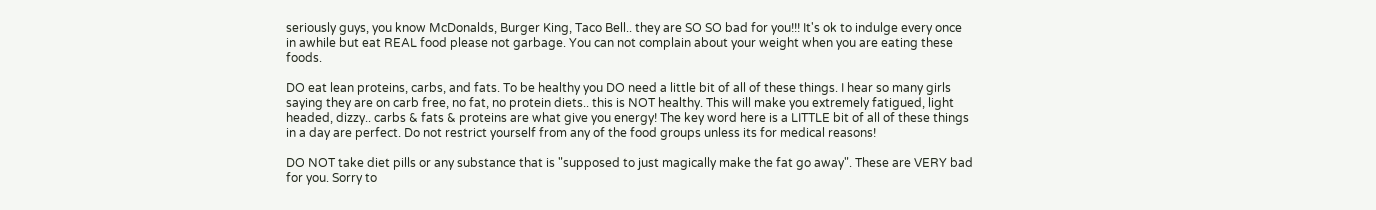seriously guys, you know McDonalds, Burger King, Taco Bell.. they are SO SO bad for you!!! It's ok to indulge every once in awhile but eat REAL food please not garbage. You can not complain about your weight when you are eating these foods.

DO eat lean proteins, carbs, and fats. To be healthy you DO need a little bit of all of these things. I hear so many girls saying they are on carb free, no fat, no protein diets.. this is NOT healthy. This will make you extremely fatigued, light headed, dizzy.. carbs & fats & proteins are what give you energy! The key word here is a LITTLE bit of all of these things in a day are perfect. Do not restrict yourself from any of the food groups unless its for medical reasons!

DO NOT take diet pills or any substance that is "supposed to just magically make the fat go away". These are VERY bad for you. Sorry to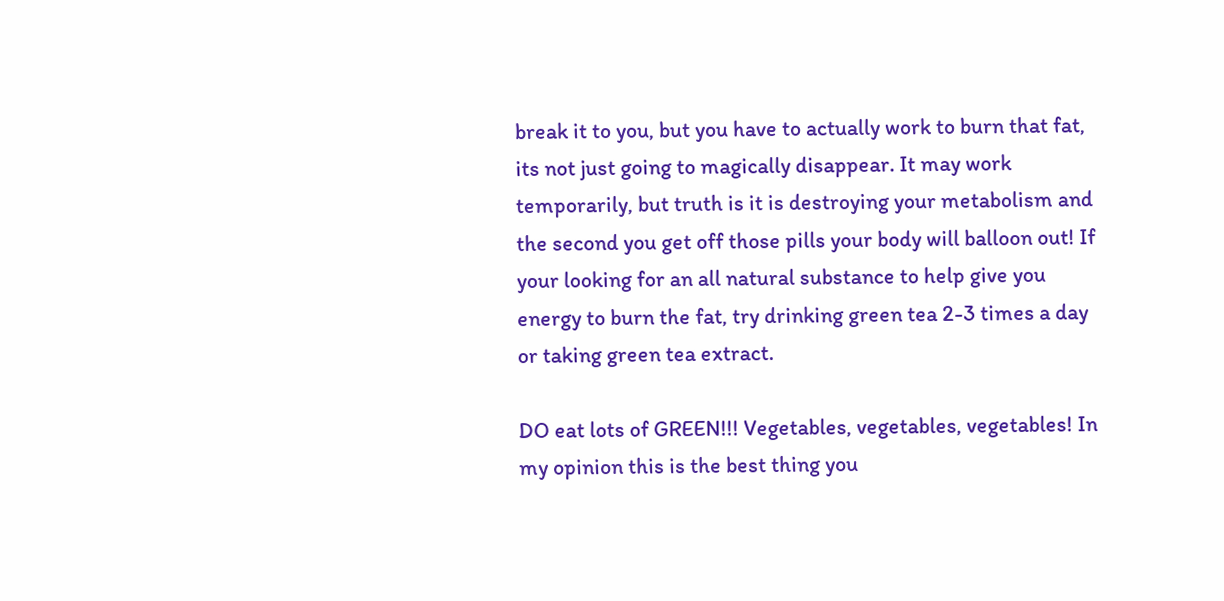break it to you, but you have to actually work to burn that fat, its not just going to magically disappear. It may work temporarily, but truth is it is destroying your metabolism and the second you get off those pills your body will balloon out! If your looking for an all natural substance to help give you energy to burn the fat, try drinking green tea 2-3 times a day or taking green tea extract.

DO eat lots of GREEN!!! Vegetables, vegetables, vegetables! In my opinion this is the best thing you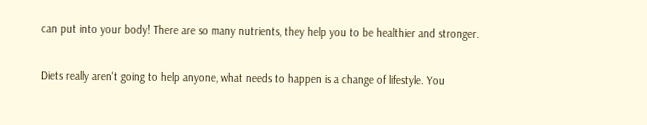can put into your body! There are so many nutrients, they help you to be healthier and stronger.

Diets really aren't going to help anyone, what needs to happen is a change of lifestyle. You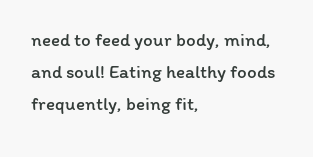need to feed your body, mind, and soul! Eating healthy foods frequently, being fit,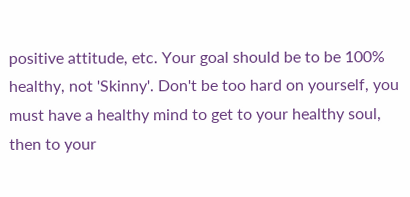positive attitude, etc. Your goal should be to be 100% healthy, not 'Skinny'. Don't be too hard on yourself, you must have a healthy mind to get to your healthy soul, then to your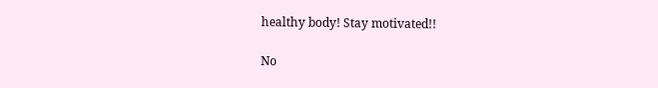healthy body! Stay motivated!!

No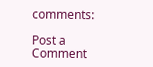comments:

Post a Comment